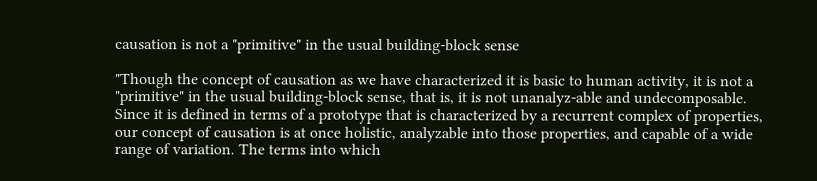causation is not a "primitive" in the usual building-block sense

"Though the concept of causation as we have characterized it is basic to human activity, it is not a "primitive" in the usual building-block sense, that is, it is not unanalyz-able and undecomposable. Since it is defined in terms of a prototype that is characterized by a recurrent complex of properties, our concept of causation is at once holistic, analyzable into those properties, and capable of a wide range of variation. The terms into which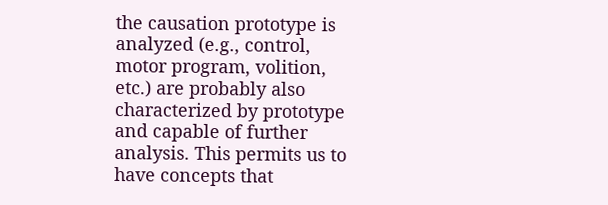the causation prototype is analyzed (e.g., control, motor program, volition, etc.) are probably also characterized by prototype and capable of further analysis. This permits us to have concepts that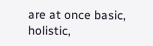are at once basic, holistic,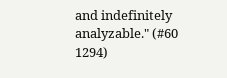and indefinitely analyzable." (#60 1294)